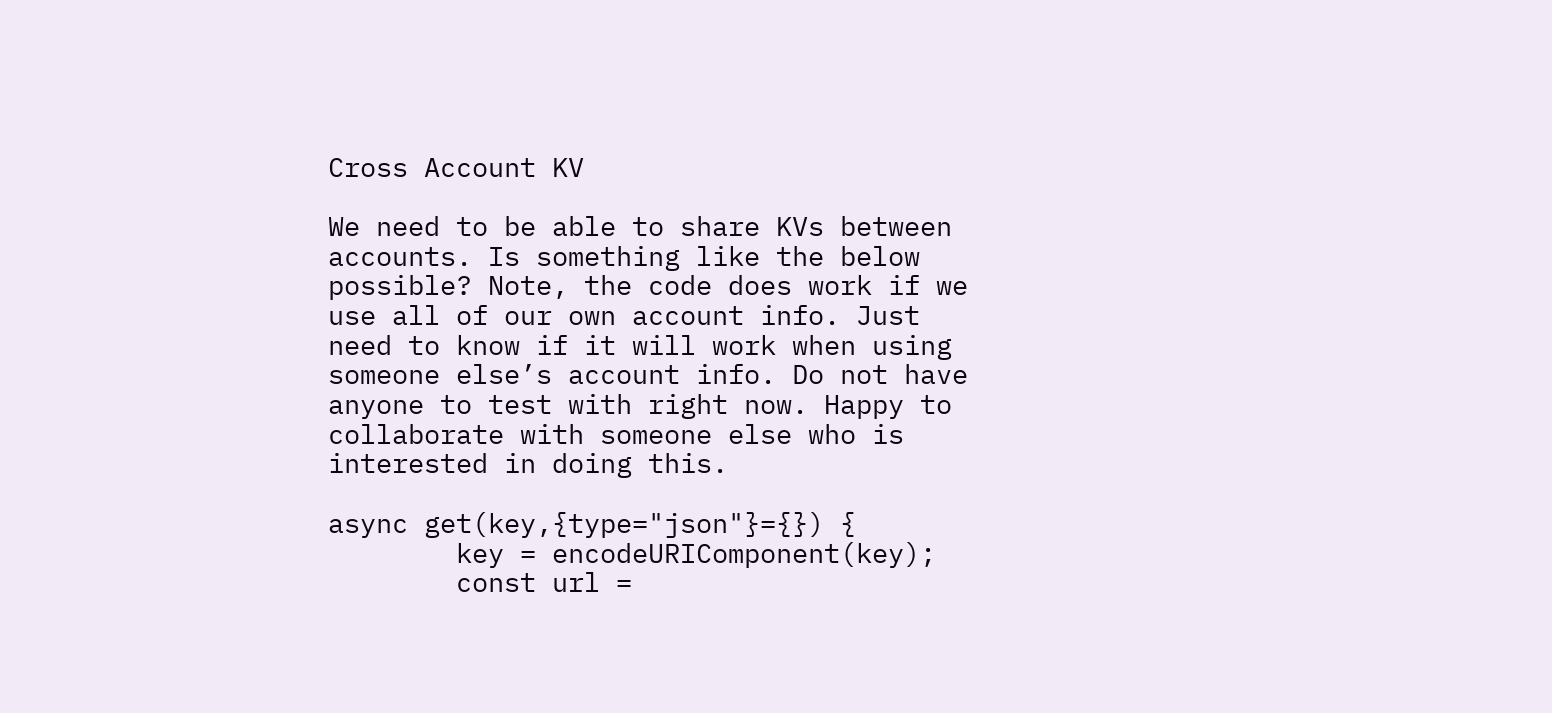Cross Account KV

We need to be able to share KVs between accounts. Is something like the below possible? Note, the code does work if we use all of our own account info. Just need to know if it will work when using someone else’s account info. Do not have anyone to test with right now. Happy to collaborate with someone else who is interested in doing this.

async get(key,{type="json"}={}) {
        key = encodeURIComponent(key);
        const url =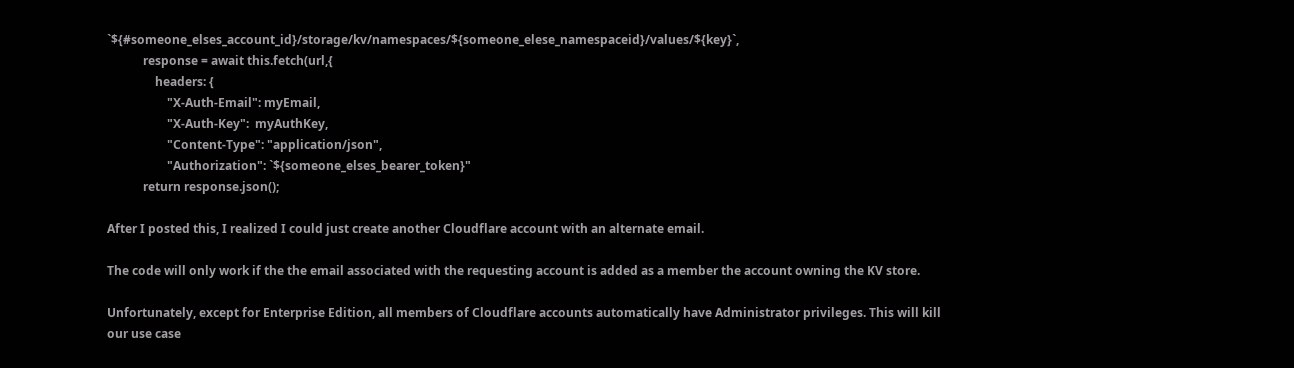`${#someone_elses_account_id}/storage/kv/namespaces/${someone_elese_namespaceid}/values/${key}`,
            response = await this.fetch(url,{
                headers: {
                    "X-Auth-Email": myEmail,
                    "X-Auth-Key":  myAuthKey,
                    "Content-Type": "application/json",
                    "Authorization": `${someone_elses_bearer_token}"
            return response.json();

After I posted this, I realized I could just create another Cloudflare account with an alternate email.

The code will only work if the the email associated with the requesting account is added as a member the account owning the KV store.

Unfortunately, except for Enterprise Edition, all members of Cloudflare accounts automatically have Administrator privileges. This will kill our use case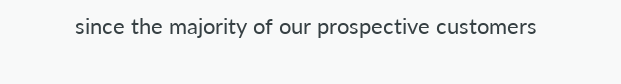since the majority of our prospective customers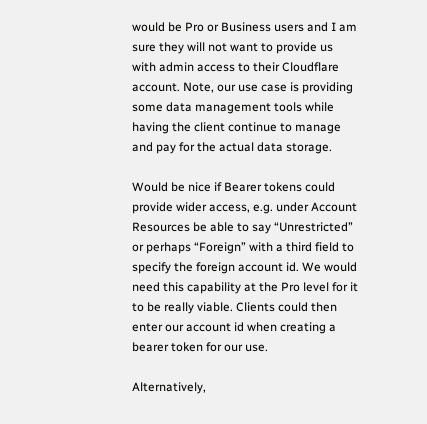would be Pro or Business users and I am sure they will not want to provide us with admin access to their Cloudflare account. Note, our use case is providing some data management tools while having the client continue to manage and pay for the actual data storage.

Would be nice if Bearer tokens could provide wider access, e.g. under Account Resources be able to say “Unrestricted” or perhaps “Foreign” with a third field to specify the foreign account id. We would need this capability at the Pro level for it to be really viable. Clients could then enter our account id when creating a bearer token for our use.

Alternatively,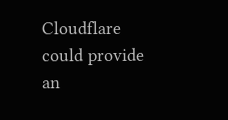Cloudflare could provide an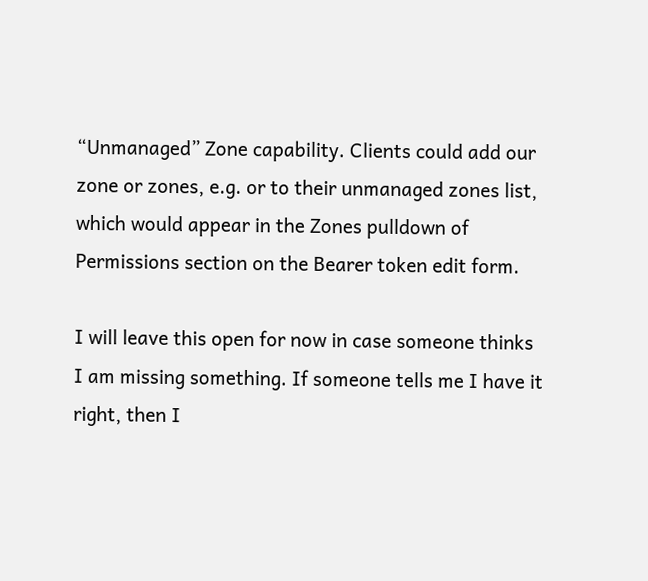“Unmanaged” Zone capability. Clients could add our zone or zones, e.g. or to their unmanaged zones list, which would appear in the Zones pulldown of Permissions section on the Bearer token edit form.

I will leave this open for now in case someone thinks I am missing something. If someone tells me I have it right, then I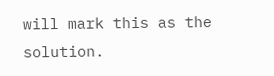will mark this as the solution.